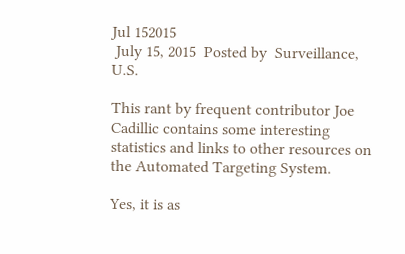Jul 152015
 July 15, 2015  Posted by  Surveillance, U.S.

This rant by frequent contributor Joe Cadillic contains some interesting statistics and links to other resources on the Automated Targeting System.

Yes, it is as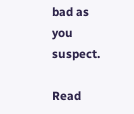bad as you suspect.

Read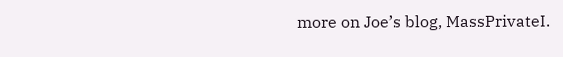more on Joe’s blog, MassPrivateI.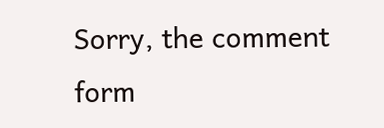Sorry, the comment form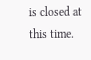is closed at this time.